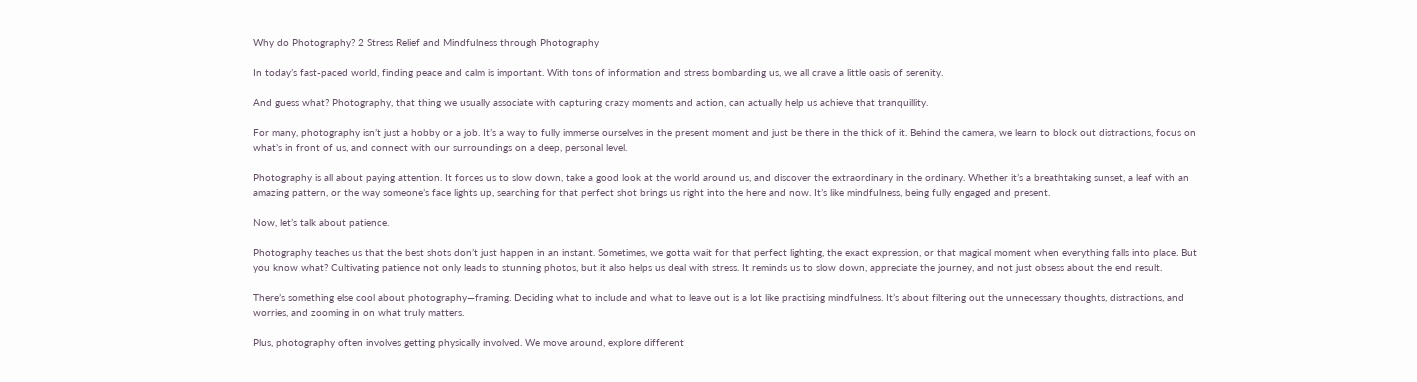Why do Photography? 2 Stress Relief and Mindfulness through Photography

In today’s fast-paced world, finding peace and calm is important. With tons of information and stress bombarding us, we all crave a little oasis of serenity.

And guess what? Photography, that thing we usually associate with capturing crazy moments and action, can actually help us achieve that tranquillity.

For many, photography isn’t just a hobby or a job. It’s a way to fully immerse ourselves in the present moment and just be there in the thick of it. Behind the camera, we learn to block out distractions, focus on what’s in front of us, and connect with our surroundings on a deep, personal level.

Photography is all about paying attention. It forces us to slow down, take a good look at the world around us, and discover the extraordinary in the ordinary. Whether it’s a breathtaking sunset, a leaf with an amazing pattern, or the way someone’s face lights up, searching for that perfect shot brings us right into the here and now. It’s like mindfulness, being fully engaged and present.

Now, let’s talk about patience.

Photography teaches us that the best shots don’t just happen in an instant. Sometimes, we gotta wait for that perfect lighting, the exact expression, or that magical moment when everything falls into place. But you know what? Cultivating patience not only leads to stunning photos, but it also helps us deal with stress. It reminds us to slow down, appreciate the journey, and not just obsess about the end result.

There’s something else cool about photography—framing. Deciding what to include and what to leave out is a lot like practising mindfulness. It’s about filtering out the unnecessary thoughts, distractions, and worries, and zooming in on what truly matters.

Plus, photography often involves getting physically involved. We move around, explore different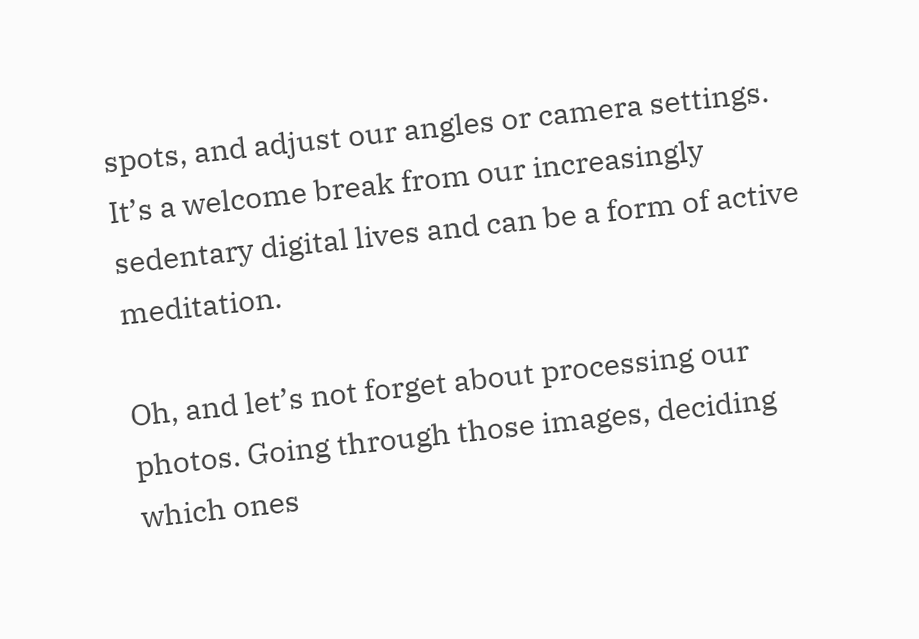spots, and adjust our angles or camera settings. It’s a welcome break from our increasingly sedentary digital lives and can be a form of active meditation.

Oh, and let’s not forget about processing our photos. Going through those images, deciding which ones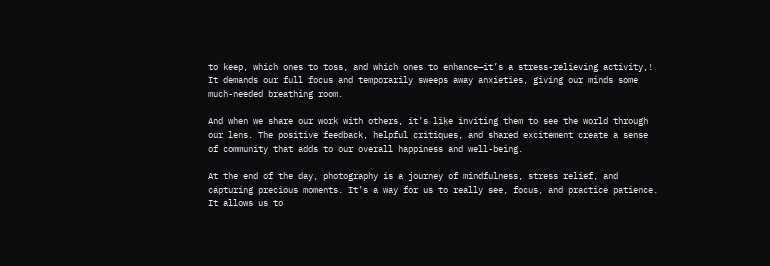to keep, which ones to toss, and which ones to enhance—it’s a stress-relieving activity,! It demands our full focus and temporarily sweeps away anxieties, giving our minds some much-needed breathing room.

And when we share our work with others, it’s like inviting them to see the world through our lens. The positive feedback, helpful critiques, and shared excitement create a sense of community that adds to our overall happiness and well-being.

At the end of the day, photography is a journey of mindfulness, stress relief, and capturing precious moments. It’s a way for us to really see, focus, and practice patience. It allows us to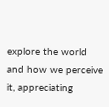explore the world and how we perceive it, appreciating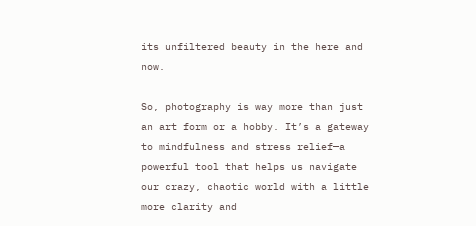its unfiltered beauty in the here and now.

So, photography is way more than just an art form or a hobby. It’s a gateway to mindfulness and stress relief—a powerful tool that helps us navigate our crazy, chaotic world with a little more clarity and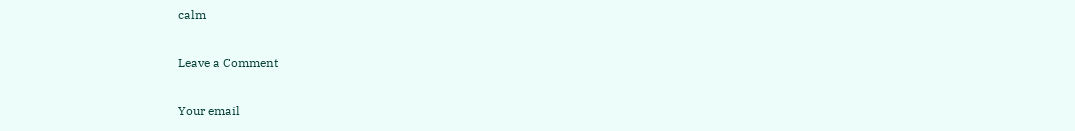calm

Leave a Comment

Your email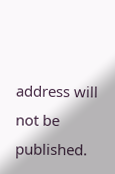address will not be published.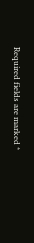Required fields are marked *